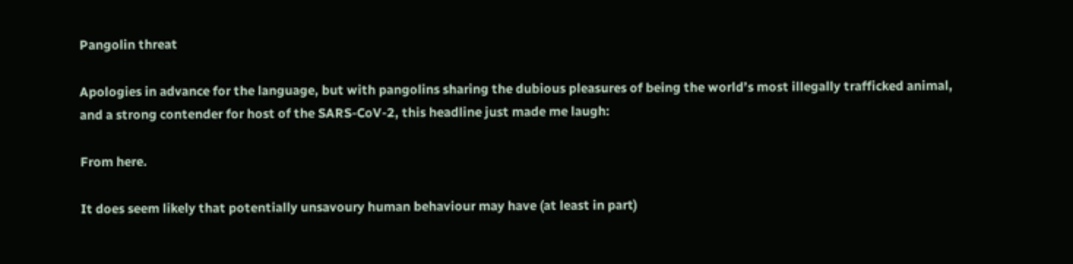Pangolin threat

Apologies in advance for the language, but with pangolins sharing the dubious pleasures of being the world’s most illegally trafficked animal, and a strong contender for host of the SARS-CoV-2, this headline just made me laugh:

From here.

It does seem likely that potentially unsavoury human behaviour may have (at least in part)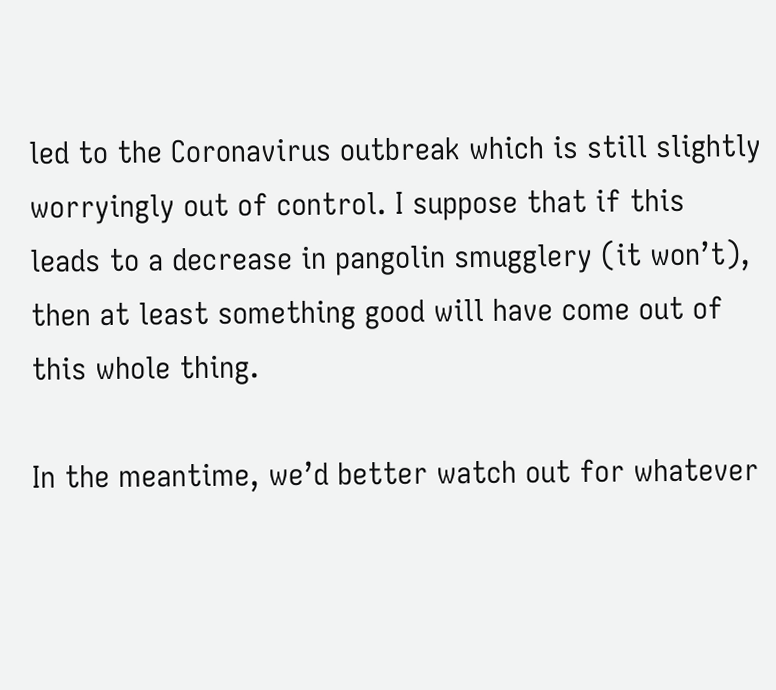led to the Coronavirus outbreak which is still slightly worryingly out of control. I suppose that if this leads to a decrease in pangolin smugglery (it won’t), then at least something good will have come out of this whole thing.

In the meantime, we’d better watch out for whatever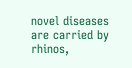novel diseases are carried by rhinos,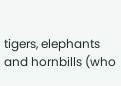tigers, elephants and hornbills (who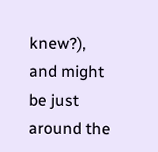knew?), and might be just around the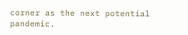corner as the next potential pandemic.